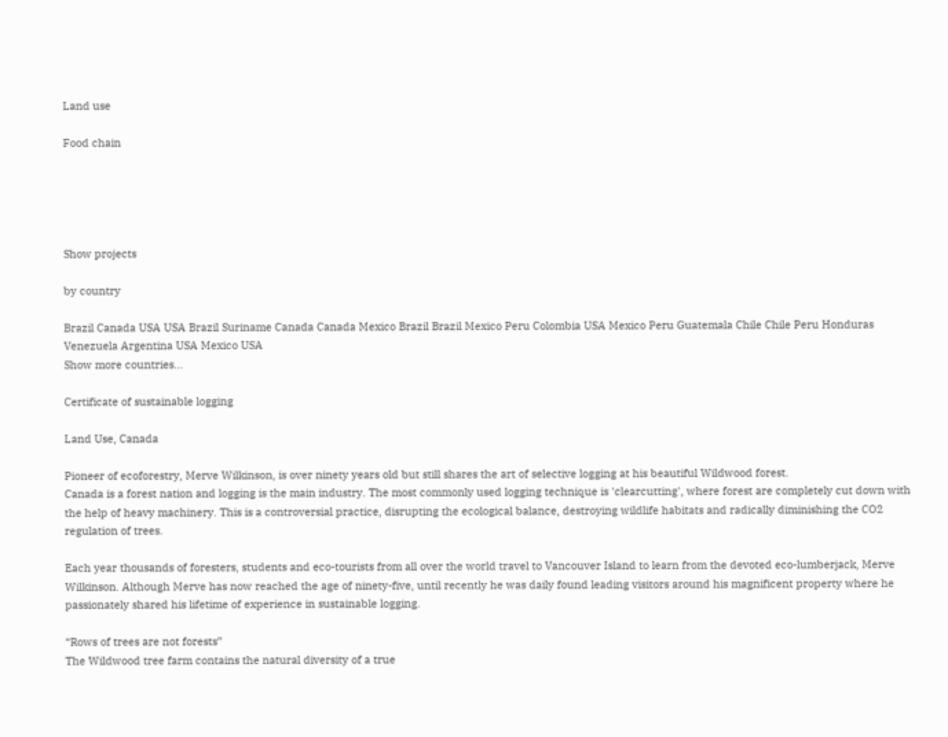Land use

Food chain





Show projects

by country

Brazil Canada USA USA Brazil Suriname Canada Canada Mexico Brazil Brazil Mexico Peru Colombia USA Mexico Peru Guatemala Chile Chile Peru Honduras Venezuela Argentina USA Mexico USA
Show more countries...

Certificate of sustainable logging

Land Use, Canada

Pioneer of ecoforestry, Merve Wilkinson, is over ninety years old but still shares the art of selective logging at his beautiful Wildwood forest.
Canada is a forest nation and logging is the main industry. The most commonly used logging technique is 'clearcutting', where forest are completely cut down with the help of heavy machinery. This is a controversial practice, disrupting the ecological balance, destroying wildlife habitats and radically diminishing the CO2 regulation of trees.

Each year thousands of foresters, students and eco-tourists from all over the world travel to Vancouver Island to learn from the devoted eco-lumberjack, Merve Wilkinson. Although Merve has now reached the age of ninety-five, until recently he was daily found leading visitors around his magnificent property where he passionately shared his lifetime of experience in sustainable logging.

“Rows of trees are not forests”
The Wildwood tree farm contains the natural diversity of a true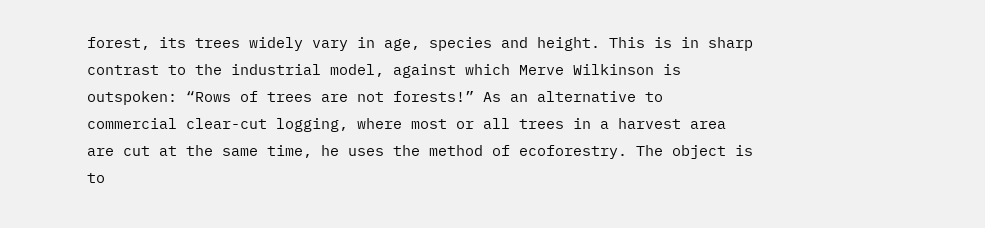forest, its trees widely vary in age, species and height. This is in sharp contrast to the industrial model, against which Merve Wilkinson is outspoken: “Rows of trees are not forests!” As an alternative to commercial clear-cut logging, where most or all trees in a harvest area are cut at the same time, he uses the method of ecoforestry. The object is to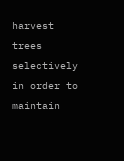harvest trees selectively in order to maintain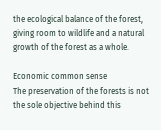the ecological balance of the forest, giving room to wildlife and a natural growth of the forest as a whole.

Economic common sense
The preservation of the forests is not the sole objective behind this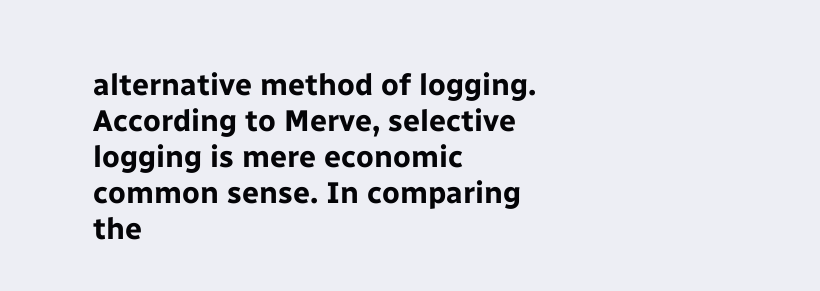alternative method of logging. According to Merve, selective logging is mere economic common sense. In comparing the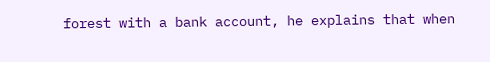forest with a bank account, he explains that when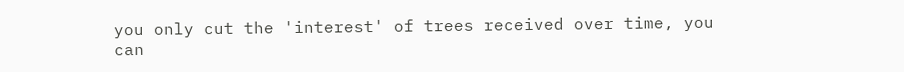you only cut the 'interest' of trees received over time, you can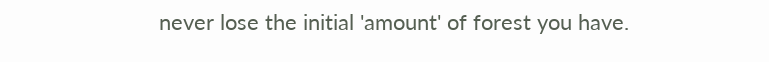never lose the initial 'amount' of forest you have.